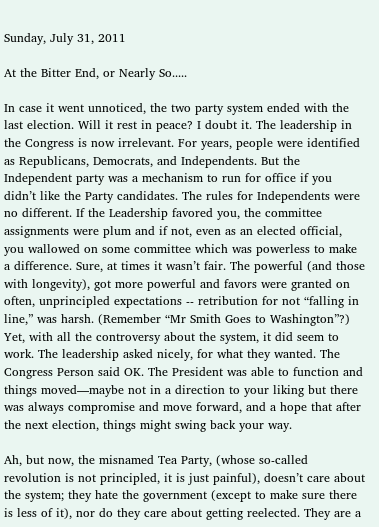Sunday, July 31, 2011

At the Bitter End, or Nearly So.....

In case it went unnoticed, the two party system ended with the last election. Will it rest in peace? I doubt it. The leadership in the Congress is now irrelevant. For years, people were identified as Republicans, Democrats, and Independents. But the Independent party was a mechanism to run for office if you didn’t like the Party candidates. The rules for Independents were no different. If the Leadership favored you, the committee assignments were plum and if not, even as an elected official, you wallowed on some committee which was powerless to make a difference. Sure, at times it wasn’t fair. The powerful (and those with longevity), got more powerful and favors were granted on often, unprincipled expectations -- retribution for not “falling in line,” was harsh. (Remember “Mr Smith Goes to Washington”?) Yet, with all the controversy about the system, it did seem to work. The leadership asked nicely, for what they wanted. The Congress Person said OK. The President was able to function and things moved—maybe not in a direction to your liking but there was always compromise and move forward, and a hope that after the next election, things might swing back your way.

Ah, but now, the misnamed Tea Party, (whose so-called revolution is not principled, it is just painful), doesn’t care about the system; they hate the government (except to make sure there is less of it), nor do they care about getting reelected. They are a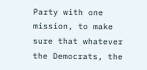Party with one mission, to make sure that whatever the Democrats, the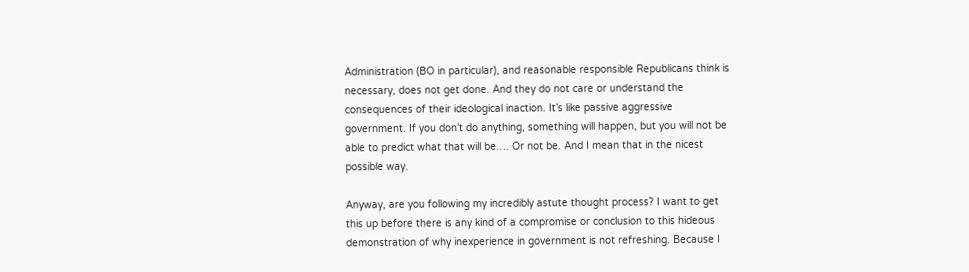Administration (BO in particular), and reasonable responsible Republicans think is necessary, does not get done. And they do not care or understand the consequences of their ideological inaction. It’s like passive aggressive government. If you don’t do anything, something will happen, but you will not be able to predict what that will be…. Or not be. And I mean that in the nicest possible way.

Anyway, are you following my incredibly astute thought process? I want to get this up before there is any kind of a compromise or conclusion to this hideous demonstration of why inexperience in government is not refreshing. Because I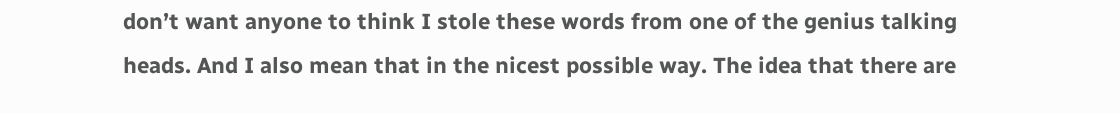don’t want anyone to think I stole these words from one of the genius talking heads. And I also mean that in the nicest possible way. The idea that there are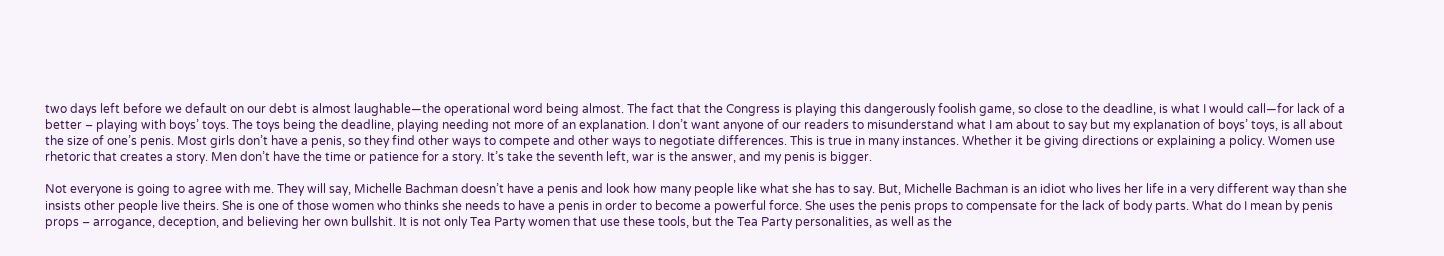two days left before we default on our debt is almost laughable—the operational word being almost. The fact that the Congress is playing this dangerously foolish game, so close to the deadline, is what I would call—for lack of a better – playing with boys’ toys. The toys being the deadline, playing needing not more of an explanation. I don’t want anyone of our readers to misunderstand what I am about to say but my explanation of boys’ toys, is all about the size of one’s penis. Most girls don’t have a penis, so they find other ways to compete and other ways to negotiate differences. This is true in many instances. Whether it be giving directions or explaining a policy. Women use rhetoric that creates a story. Men don’t have the time or patience for a story. It’s take the seventh left, war is the answer, and my penis is bigger.

Not everyone is going to agree with me. They will say, Michelle Bachman doesn’t have a penis and look how many people like what she has to say. But, Michelle Bachman is an idiot who lives her life in a very different way than she insists other people live theirs. She is one of those women who thinks she needs to have a penis in order to become a powerful force. She uses the penis props to compensate for the lack of body parts. What do I mean by penis props – arrogance, deception, and believing her own bullshit. It is not only Tea Party women that use these tools, but the Tea Party personalities, as well as the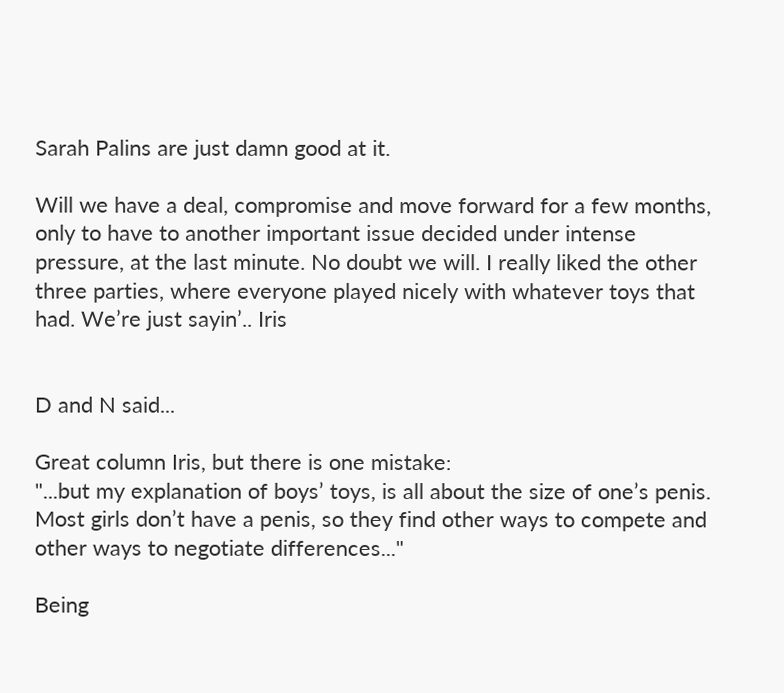Sarah Palins are just damn good at it.

Will we have a deal, compromise and move forward for a few months, only to have to another important issue decided under intense pressure, at the last minute. No doubt we will. I really liked the other three parties, where everyone played nicely with whatever toys that had. We’re just sayin’.. Iris


D and N said...

Great column Iris, but there is one mistake:
"...but my explanation of boys’ toys, is all about the size of one’s penis. Most girls don’t have a penis, so they find other ways to compete and other ways to negotiate differences..."

Being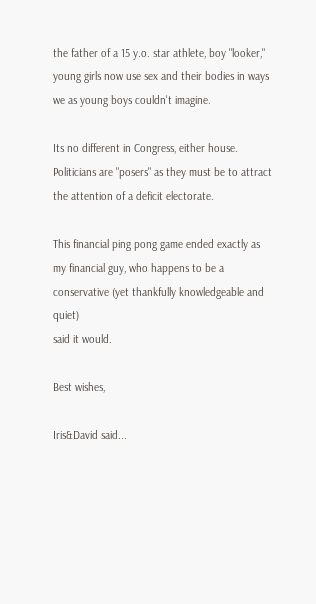the father of a 15 y.o. star athlete, boy "looker," young girls now use sex and their bodies in ways we as young boys couldn't imagine.

Its no different in Congress, either house. Politicians are "posers" as they must be to attract the attention of a deficit electorate.

This financial ping pong game ended exactly as my financial guy, who happens to be a conservative (yet thankfully knowledgeable and quiet)
said it would.

Best wishes,

Iris&David said...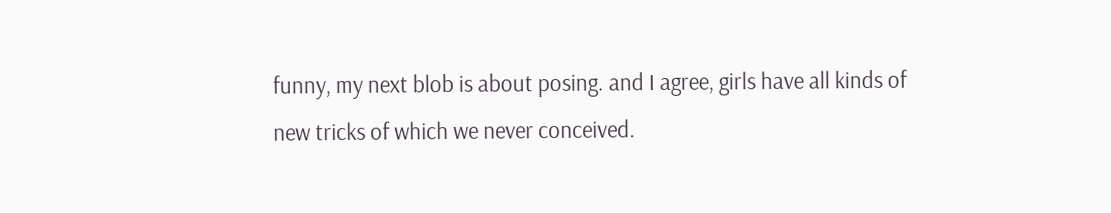funny, my next blob is about posing. and I agree, girls have all kinds of new tricks of which we never conceived.